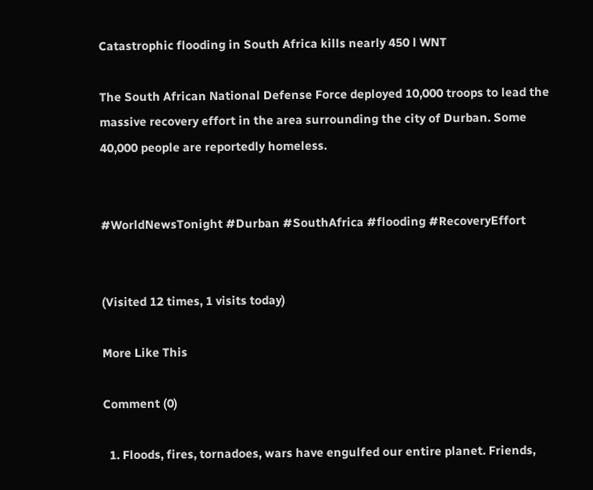Catastrophic flooding in South Africa kills nearly 450 l WNT

The South African National Defense Force deployed 10,000 troops to lead the massive recovery effort in the area surrounding the city of Durban. Some 40,000 people are reportedly homeless.


#WorldNewsTonight #Durban #SouthAfrica #flooding #RecoveryEffort


(Visited 12 times, 1 visits today)

More Like This

Comment (0)

  1. Floods, fires, tornadoes, wars have engulfed our entire planet. Friends,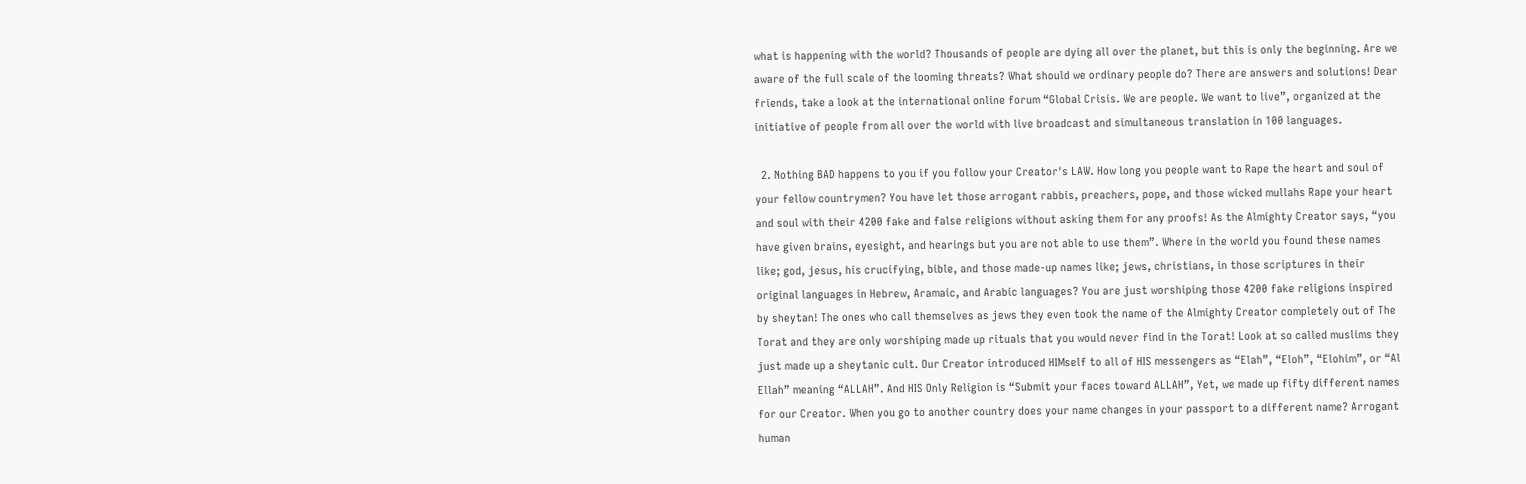what is happening with the world? Thousands of people are dying all over the planet, but this is only the beginning. Are we aware of the full scale of the looming threats? What should we ordinary people do? There are answers and solutions! Dear friends, take a look at the international online forum “Global Crisis. We are people. We want to live”, organized at the initiative of people from all over the world with live broadcast and simultaneous translation in 100 languages.

  2. Nothing BAD happens to you if you follow your Creator's LAW. How long you people want to Rape the heart and soul of your fellow countrymen? You have let those arrogant rabbis, preachers, pope, and those wicked mullahs Rape your heart and soul with their 4200 fake and false religions without asking them for any proofs! As the Almighty Creator says, “you have given brains, eyesight, and hearings but you are not able to use them”. Where in the world you found these names like; god, jesus, his crucifying, bible, and those made-up names like; jews, christians, in those scriptures in their original languages in Hebrew, Aramaic, and Arabic languages? You are just worshiping those 4200 fake religions inspired by sheytan! The ones who call themselves as jews they even took the name of the Almighty Creator completely out of The Torat and they are only worshiping made up rituals that you would never find in the Torat! Look at so called muslims they just made up a sheytanic cult. Our Creator introduced HIMself to all of HIS messengers as “Elah”, “Eloh”, “Elohim”, or “Al Ellah” meaning “ALLAH”. And HIS Only Religion is “Submit your faces toward ALLAH”, Yet, we made up fifty different names for our Creator. When you go to another country does your name changes in your passport to a different name? Arrogant human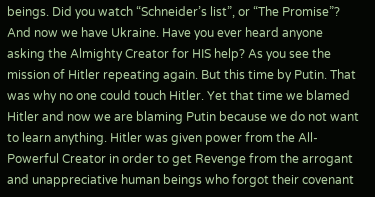beings. Did you watch “Schneider’s list”, or “The Promise”? And now we have Ukraine. Have you ever heard anyone asking the Almighty Creator for HIS help? As you see the mission of Hitler repeating again. But this time by Putin. That was why no one could touch Hitler. Yet that time we blamed Hitler and now we are blaming Putin because we do not want to learn anything. Hitler was given power from the All-Powerful Creator in order to get Revenge from the arrogant and unappreciative human beings who forgot their covenant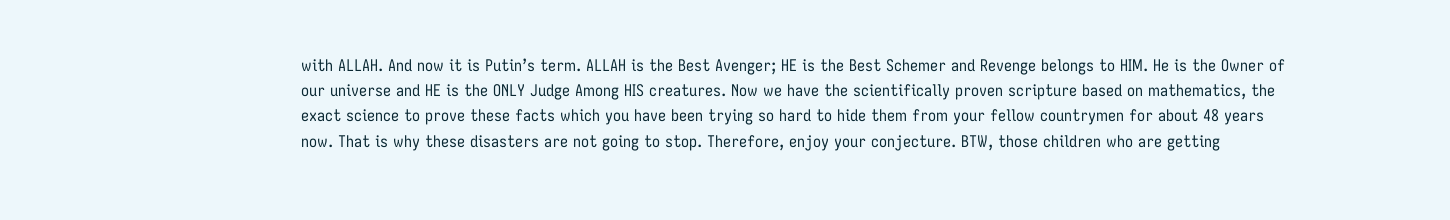with ALLAH. And now it is Putin’s term. ALLAH is the Best Avenger; HE is the Best Schemer and Revenge belongs to HIM. He is the Owner of our universe and HE is the ONLY Judge Among HIS creatures. Now we have the scientifically proven scripture based on mathematics, the exact science to prove these facts which you have been trying so hard to hide them from your fellow countrymen for about 48 years now. That is why these disasters are not going to stop. Therefore, enjoy your conjecture. BTW, those children who are getting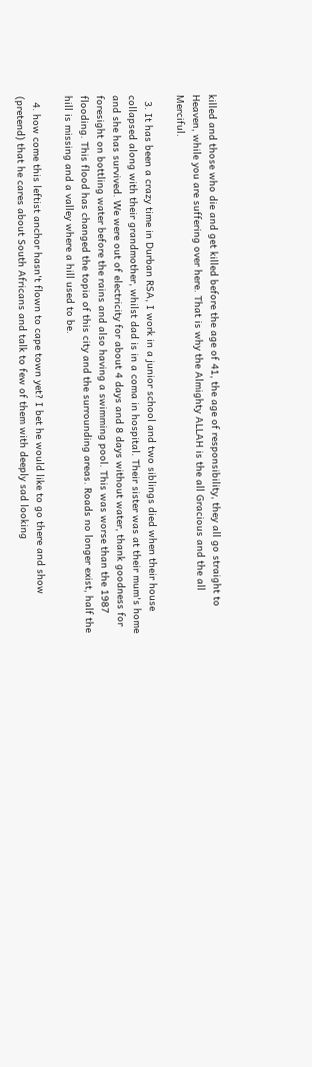killed and those who die and get killed before the age of 41, the age of responsibility, they all go straight to Heaven, while you are suffering over here. That is why the Almighty ALLAH is the all Gracious and the all Merciful.

  3. It has been a crazy time in Durban RSA, I work in a junior school and two siblings died when their house collapsed along with their grandmother, whilst dad is in a coma in hospital. Their sister was at their mum's home and she has survived. We were out of electricity for about 4 days and 8 days without water, thank goodness for foresight on bottling water before the rains and also having a swimming pool. This was worse than the 1987 flooding. This flood has changed the topia of this city and the surrounding areas. Roads no longer exist, half the hill is missing and a valley where a hill used to be.

  4. how come this leftist anchor hasn't flown to cape town yet? I bet he would like to go there and show (pretend) that he cares about South Africans and talk to few of them with deeply sad looking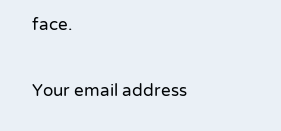face.


Your email address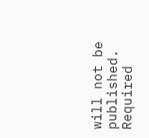will not be published. Required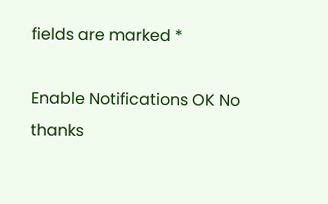fields are marked *

Enable Notifications OK No thanks